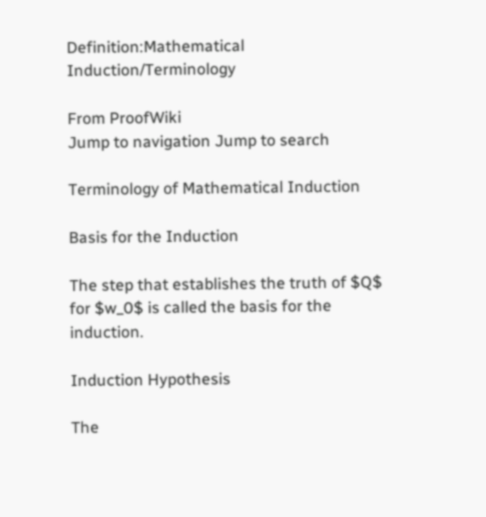Definition:Mathematical Induction/Terminology

From ProofWiki
Jump to navigation Jump to search

Terminology of Mathematical Induction

Basis for the Induction

The step that establishes the truth of $Q$ for $w_0$ is called the basis for the induction.

Induction Hypothesis

The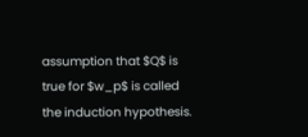assumption that $Q$ is true for $w_p$ is called the induction hypothesis.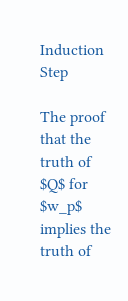Induction Step

The proof that the truth of $Q$ for $w_p$ implies the truth of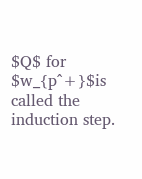$Q$ for $w_{p^+}$is called the induction step.